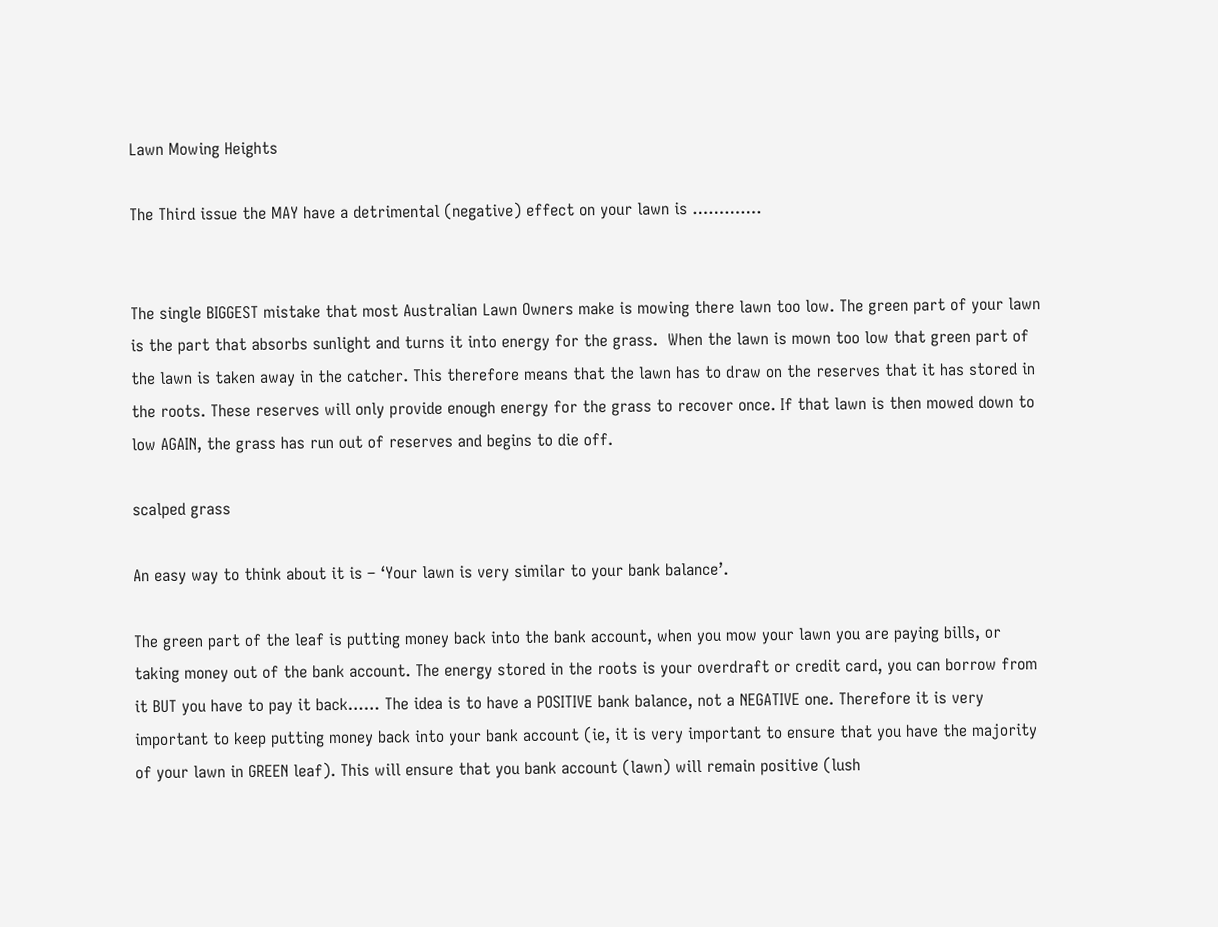Lawn Mowing Heights

The Third issue the MAY have a detrimental (negative) effect on your lawn is ………….


The single BIGGEST mistake that most Australian Lawn Owners make is mowing there lawn too low. The green part of your lawn is the part that absorbs sunlight and turns it into energy for the grass.  When the lawn is mown too low that green part of the lawn is taken away in the catcher. This therefore means that the lawn has to draw on the reserves that it has stored in the roots. These reserves will only provide enough energy for the grass to recover once. If that lawn is then mowed down to low AGAIN, the grass has run out of reserves and begins to die off.

scalped grass

An easy way to think about it is – ‘Your lawn is very similar to your bank balance’.

The green part of the leaf is putting money back into the bank account, when you mow your lawn you are paying bills, or taking money out of the bank account. The energy stored in the roots is your overdraft or credit card, you can borrow from it BUT you have to pay it back…… The idea is to have a POSITIVE bank balance, not a NEGATIVE one. Therefore it is very important to keep putting money back into your bank account (ie, it is very important to ensure that you have the majority of your lawn in GREEN leaf). This will ensure that you bank account (lawn) will remain positive (lush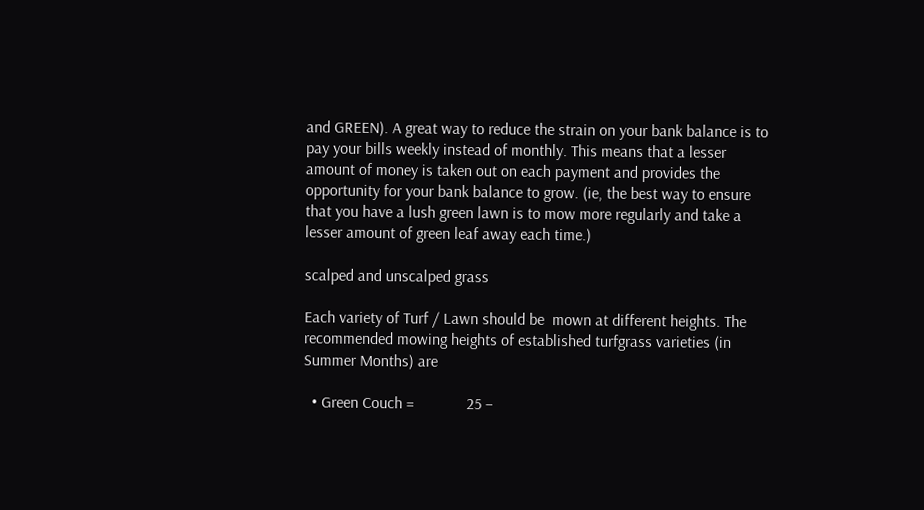and GREEN). A great way to reduce the strain on your bank balance is to pay your bills weekly instead of monthly. This means that a lesser amount of money is taken out on each payment and provides the opportunity for your bank balance to grow. (ie, the best way to ensure that you have a lush green lawn is to mow more regularly and take a lesser amount of green leaf away each time.)

scalped and unscalped grass

Each variety of Turf / Lawn should be  mown at different heights. The recommended mowing heights of established turfgrass varieties (in Summer Months) are

  • Green Couch =             25 –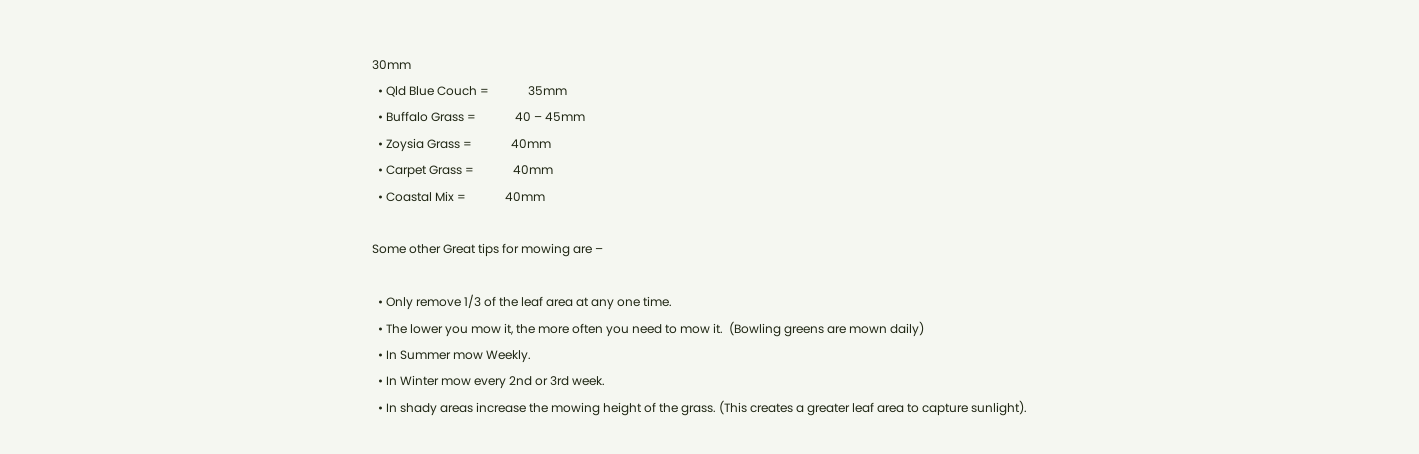30mm
  • Qld Blue Couch =             35mm
  • Buffalo Grass =             40 – 45mm
  • Zoysia Grass =             40mm
  • Carpet Grass =             40mm
  • Coastal Mix =             40mm

Some other Great tips for mowing are –

  • Only remove 1/3 of the leaf area at any one time.
  • The lower you mow it, the more often you need to mow it.  (Bowling greens are mown daily)
  • In Summer mow Weekly.
  • In Winter mow every 2nd or 3rd week.
  • In shady areas increase the mowing height of the grass. (This creates a greater leaf area to capture sunlight).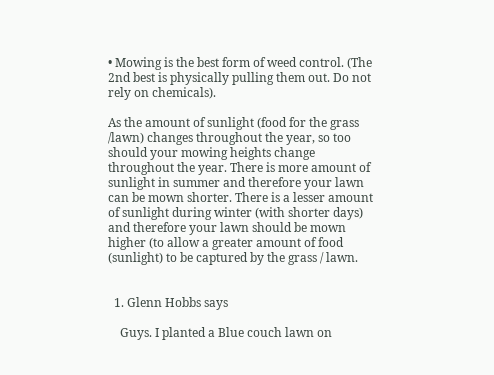• Mowing is the best form of weed control. (The 2nd best is physically pulling them out. Do not rely on chemicals).

As the amount of sunlight (food for the grass /lawn) changes throughout the year, so too should your mowing heights change throughout the year. There is more amount of sunlight in summer and therefore your lawn can be mown shorter. There is a lesser amount of sunlight during winter (with shorter days) and therefore your lawn should be mown higher (to allow a greater amount of food (sunlight) to be captured by the grass / lawn.


  1. Glenn Hobbs says

    Guys. I planted a Blue couch lawn on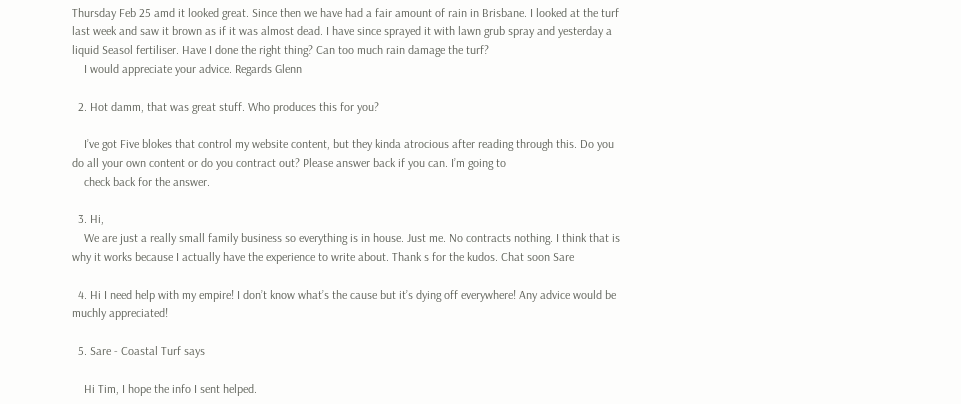Thursday Feb 25 amd it looked great. Since then we have had a fair amount of rain in Brisbane. I looked at the turf last week and saw it brown as if it was almost dead. I have since sprayed it with lawn grub spray and yesterday a liquid Seasol fertiliser. Have I done the right thing? Can too much rain damage the turf?
    I would appreciate your advice. Regards Glenn

  2. Hot damm, that was great stuff. Who produces this for you?

    I’ve got Five blokes that control my website content, but they kinda atrocious after reading through this. Do you do all your own content or do you contract out? Please answer back if you can. I’m going to
    check back for the answer.

  3. Hi,
    We are just a really small family business so everything is in house. Just me. No contracts nothing. I think that is why it works because I actually have the experience to write about. Thank s for the kudos. Chat soon Sare

  4. Hi I need help with my empire! I don’t know what’s the cause but it’s dying off everywhere! Any advice would be muchly appreciated!

  5. Sare - Coastal Turf says

    Hi Tim, I hope the info I sent helped.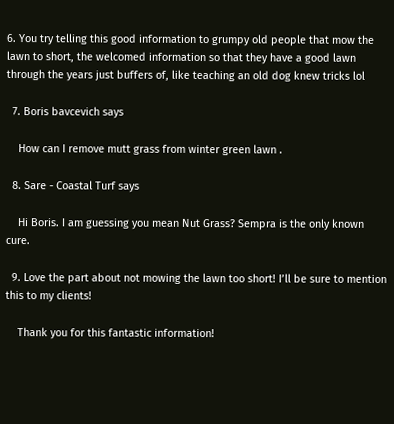6. You try telling this good information to grumpy old people that mow the lawn to short, the welcomed information so that they have a good lawn through the years just buffers of, like teaching an old dog knew tricks lol

  7. Boris bavcevich says

    How can I remove mutt grass from winter green lawn .

  8. Sare - Coastal Turf says

    Hi Boris. I am guessing you mean Nut Grass? Sempra is the only known cure.

  9. Love the part about not mowing the lawn too short! I’ll be sure to mention this to my clients!

    Thank you for this fantastic information!